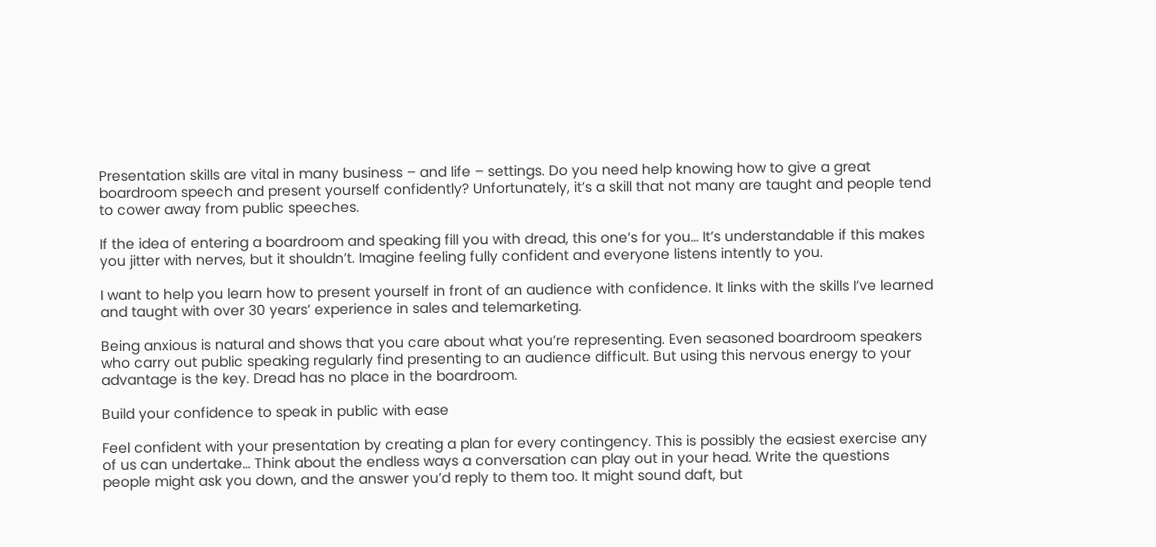Presentation skills are vital in many business – and life – settings. Do you need help knowing how to give a great boardroom speech and present yourself confidently? Unfortunately, it’s a skill that not many are taught and people tend to cower away from public speeches.

If the idea of entering a boardroom and speaking fill you with dread, this one’s for you… It’s understandable if this makes you jitter with nerves, but it shouldn’t. Imagine feeling fully confident and everyone listens intently to you.

I want to help you learn how to present yourself in front of an audience with confidence. It links with the skills I’ve learned and taught with over 30 years’ experience in sales and telemarketing.

Being anxious is natural and shows that you care about what you’re representing. Even seasoned boardroom speakers who carry out public speaking regularly find presenting to an audience difficult. But using this nervous energy to your advantage is the key. Dread has no place in the boardroom.

Build your confidence to speak in public with ease

Feel confident with your presentation by creating a plan for every contingency. This is possibly the easiest exercise any of us can undertake… Think about the endless ways a conversation can play out in your head. Write the questions people might ask you down, and the answer you’d reply to them too. It might sound daft, but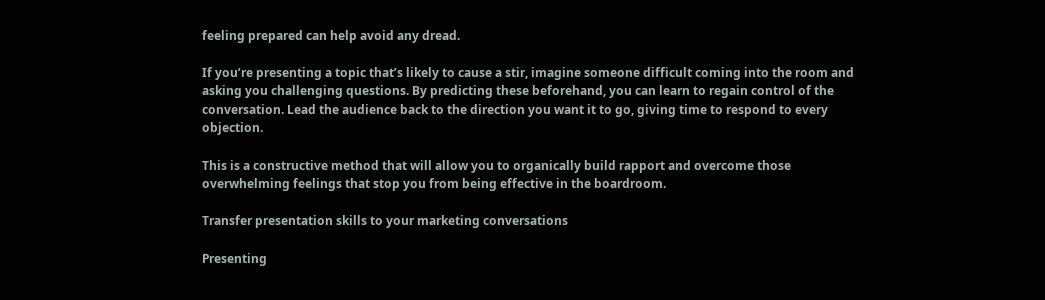feeling prepared can help avoid any dread.

If you’re presenting a topic that’s likely to cause a stir, imagine someone difficult coming into the room and asking you challenging questions. By predicting these beforehand, you can learn to regain control of the conversation. Lead the audience back to the direction you want it to go, giving time to respond to every objection.

This is a constructive method that will allow you to organically build rapport and overcome those overwhelming feelings that stop you from being effective in the boardroom.

Transfer presentation skills to your marketing conversations

Presenting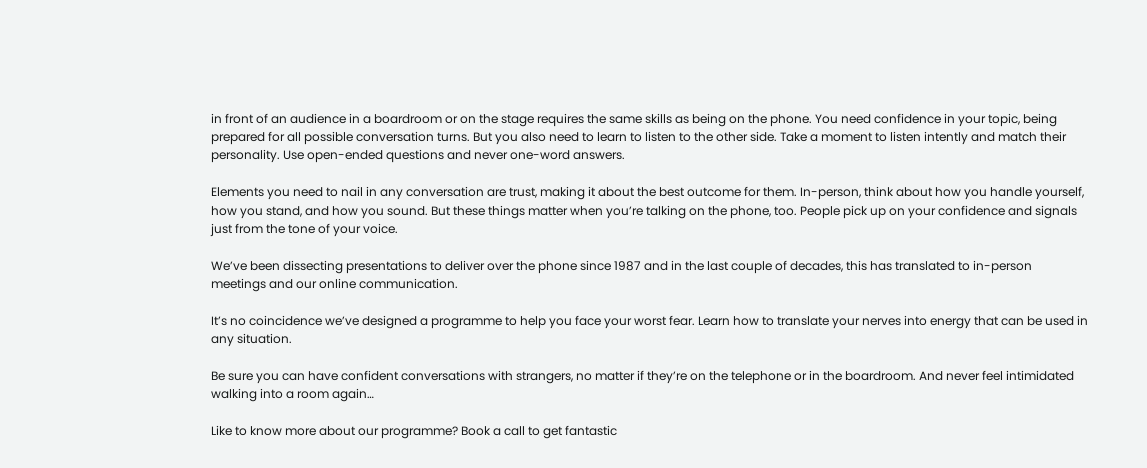in front of an audience in a boardroom or on the stage requires the same skills as being on the phone. You need confidence in your topic, being prepared for all possible conversation turns. But you also need to learn to listen to the other side. Take a moment to listen intently and match their personality. Use open-ended questions and never one-word answers.

Elements you need to nail in any conversation are trust, making it about the best outcome for them. In-person, think about how you handle yourself, how you stand, and how you sound. But these things matter when you’re talking on the phone, too. People pick up on your confidence and signals just from the tone of your voice.

We’ve been dissecting presentations to deliver over the phone since 1987 and in the last couple of decades, this has translated to in-person meetings and our online communication.

It’s no coincidence we’ve designed a programme to help you face your worst fear. Learn how to translate your nerves into energy that can be used in any situation.

Be sure you can have confident conversations with strangers, no matter if they’re on the telephone or in the boardroom. And never feel intimidated walking into a room again…

Like to know more about our programme? Book a call to get fantastic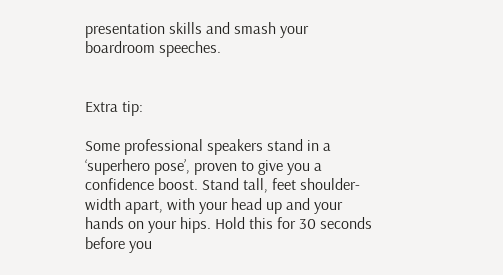presentation skills and smash your boardroom speeches.


Extra tip:

Some professional speakers stand in a ‘superhero pose’, proven to give you a confidence boost. Stand tall, feet shoulder-width apart, with your head up and your hands on your hips. Hold this for 30 seconds before you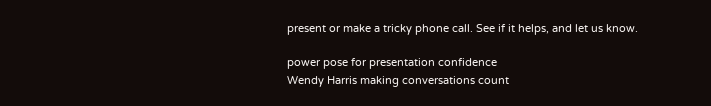present or make a tricky phone call. See if it helps, and let us know.

power pose for presentation confidence
Wendy Harris making conversations count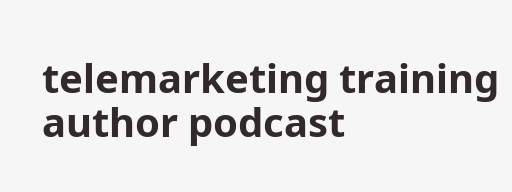telemarketing training author podcast